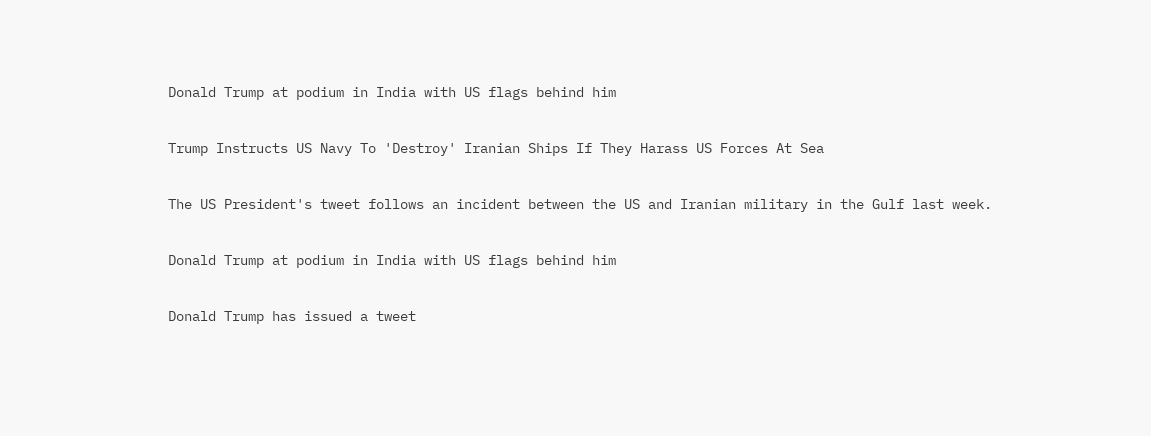Donald Trump at podium in India with US flags behind him

Trump Instructs US Navy To 'Destroy' Iranian Ships If They Harass US Forces At Sea

The US President's tweet follows an incident between the US and Iranian military in the Gulf last week.

Donald Trump at podium in India with US flags behind him

Donald Trump has issued a tweet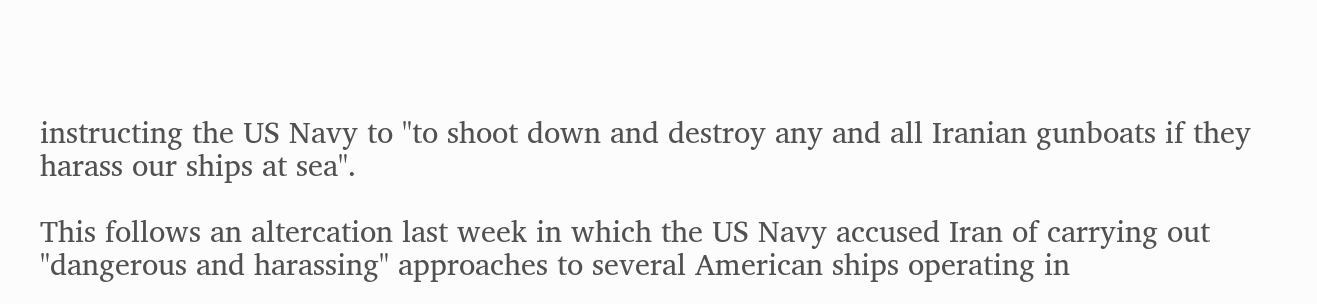instructing the US Navy to "to shoot down and destroy any and all Iranian gunboats if they harass our ships at sea".

This follows an altercation last week in which the US Navy accused Iran of carrying out "dangerous and harassing" approaches to several American ships operating in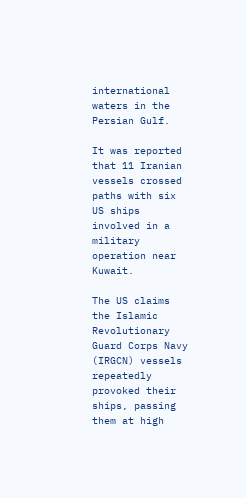international waters in the Persian Gulf.

It was reported that 11 Iranian vessels crossed paths with six US ships involved in a military operation near Kuwait.

The US claims the Islamic Revolutionary Guard Corps Navy (IRGCN) vessels repeatedly provoked their ships, passing them at high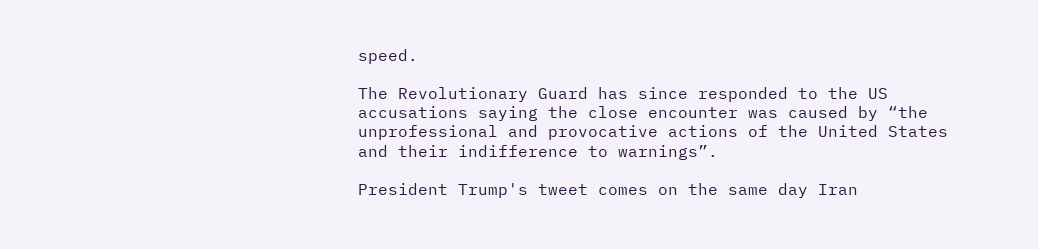speed.

The Revolutionary Guard has since responded to the US accusations saying the close encounter was caused by “the unprofessional and provocative actions of the United States and their indifference to warnings”.

President Trump's tweet comes on the same day Iran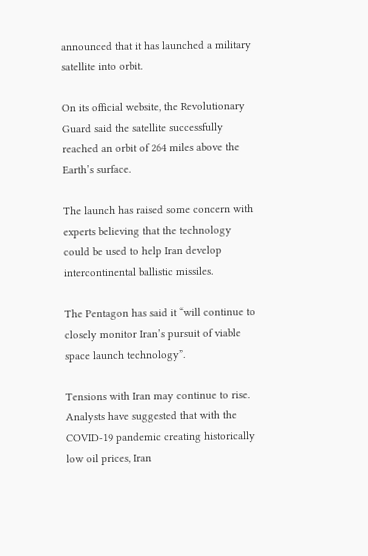announced that it has launched a military satellite into orbit.

On its official website, the Revolutionary Guard said the satellite successfully reached an orbit of 264 miles above the Earth’s surface.

The launch has raised some concern with experts believing that the technology could be used to help Iran develop intercontinental ballistic missiles.

The Pentagon has said it “will continue to closely monitor Iran’s pursuit of viable space launch technology”.

Tensions with Iran may continue to rise. Analysts have suggested that with the COVID-19 pandemic creating historically low oil prices, Iran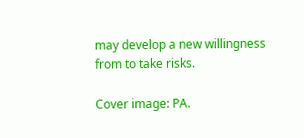may develop a new willingness from to take risks.

Cover image: PA.